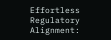Effortless Regulatory Alignment: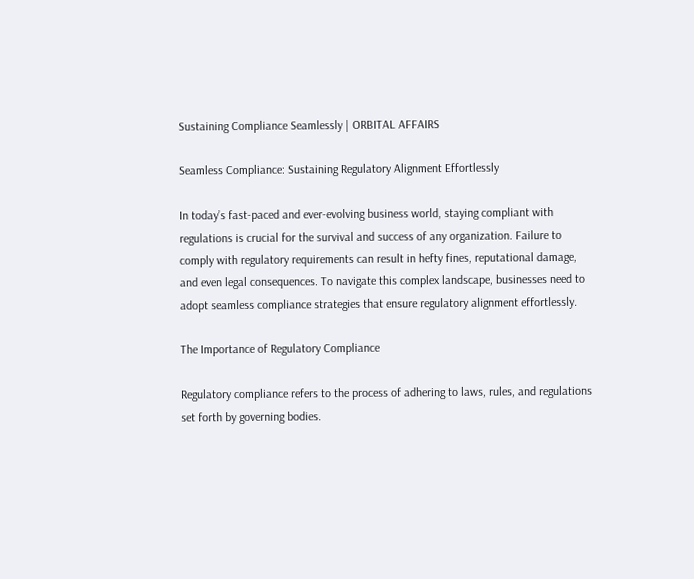Sustaining Compliance Seamlessly | ORBITAL AFFAIRS

Seamless Compliance: Sustaining Regulatory Alignment Effortlessly

In today’s fast-paced and ever-evolving business world, staying compliant with regulations is crucial for the survival and success of any organization. Failure to comply with regulatory requirements can result in hefty fines, reputational damage, and even legal consequences. To navigate this complex landscape, businesses need to adopt seamless compliance strategies that ensure regulatory alignment effortlessly.

The Importance of Regulatory Compliance

Regulatory compliance refers to the process of adhering to laws, rules, and regulations set forth by governing bodies.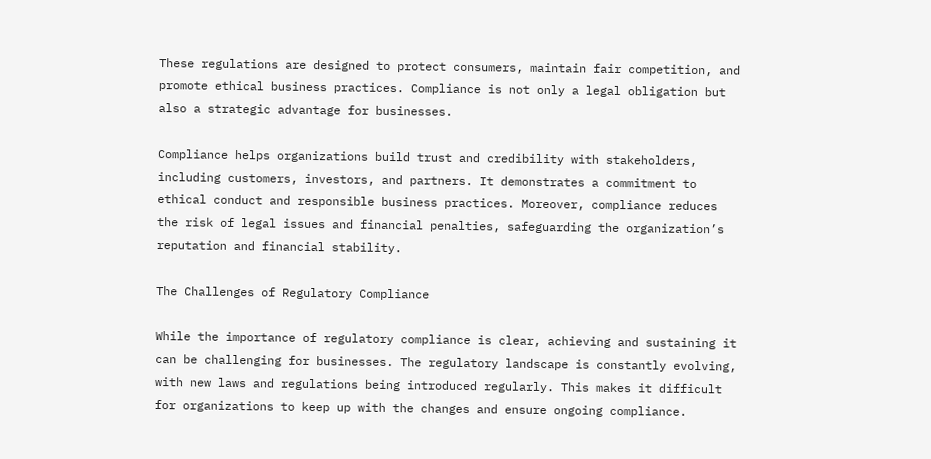These regulations are designed to protect consumers, maintain fair competition, and promote ethical business practices. Compliance is not only a legal obligation but also a strategic advantage for businesses.

Compliance helps organizations build trust and credibility with stakeholders, including customers, investors, and partners. It demonstrates a commitment to ethical conduct and responsible business practices. Moreover, compliance reduces the risk of legal issues and financial penalties, safeguarding the organization’s reputation and financial stability.

The Challenges of Regulatory Compliance

While the importance of regulatory compliance is clear, achieving and sustaining it can be challenging for businesses. The regulatory landscape is constantly evolving, with new laws and regulations being introduced regularly. This makes it difficult for organizations to keep up with the changes and ensure ongoing compliance.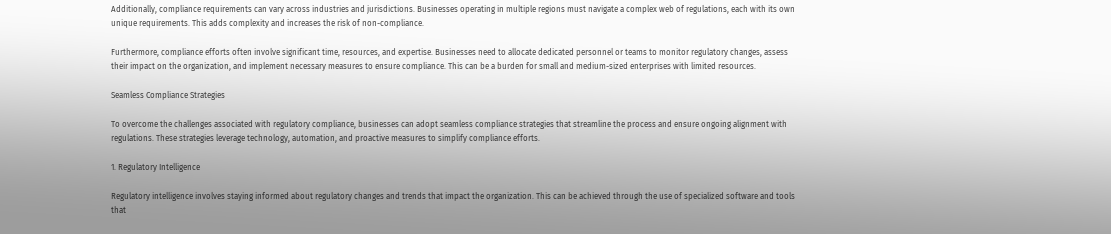Additionally, compliance requirements can vary across industries and jurisdictions. Businesses operating in multiple regions must navigate a complex web of regulations, each with its own unique requirements. This adds complexity and increases the risk of non-compliance.

Furthermore, compliance efforts often involve significant time, resources, and expertise. Businesses need to allocate dedicated personnel or teams to monitor regulatory changes, assess their impact on the organization, and implement necessary measures to ensure compliance. This can be a burden for small and medium-sized enterprises with limited resources.

Seamless Compliance Strategies

To overcome the challenges associated with regulatory compliance, businesses can adopt seamless compliance strategies that streamline the process and ensure ongoing alignment with regulations. These strategies leverage technology, automation, and proactive measures to simplify compliance efforts.

1. Regulatory Intelligence

Regulatory intelligence involves staying informed about regulatory changes and trends that impact the organization. This can be achieved through the use of specialized software and tools that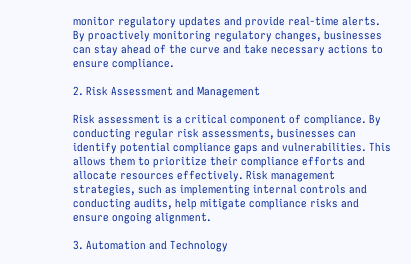monitor regulatory updates and provide real-time alerts. By proactively monitoring regulatory changes, businesses can stay ahead of the curve and take necessary actions to ensure compliance.

2. Risk Assessment and Management

Risk assessment is a critical component of compliance. By conducting regular risk assessments, businesses can identify potential compliance gaps and vulnerabilities. This allows them to prioritize their compliance efforts and allocate resources effectively. Risk management strategies, such as implementing internal controls and conducting audits, help mitigate compliance risks and ensure ongoing alignment.

3. Automation and Technology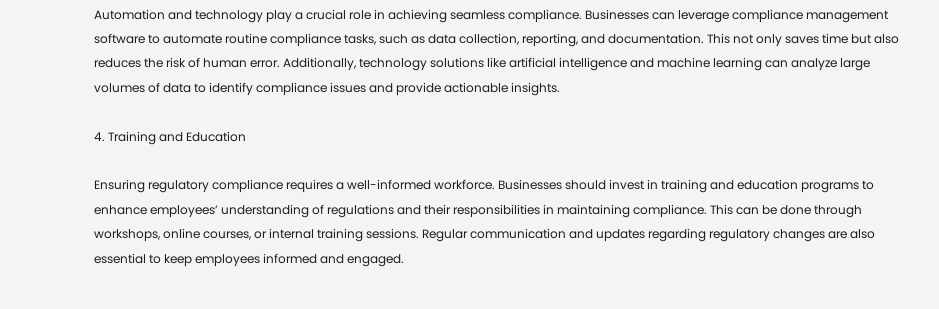Automation and technology play a crucial role in achieving seamless compliance. Businesses can leverage compliance management software to automate routine compliance tasks, such as data collection, reporting, and documentation. This not only saves time but also reduces the risk of human error. Additionally, technology solutions like artificial intelligence and machine learning can analyze large volumes of data to identify compliance issues and provide actionable insights.

4. Training and Education

Ensuring regulatory compliance requires a well-informed workforce. Businesses should invest in training and education programs to enhance employees’ understanding of regulations and their responsibilities in maintaining compliance. This can be done through workshops, online courses, or internal training sessions. Regular communication and updates regarding regulatory changes are also essential to keep employees informed and engaged.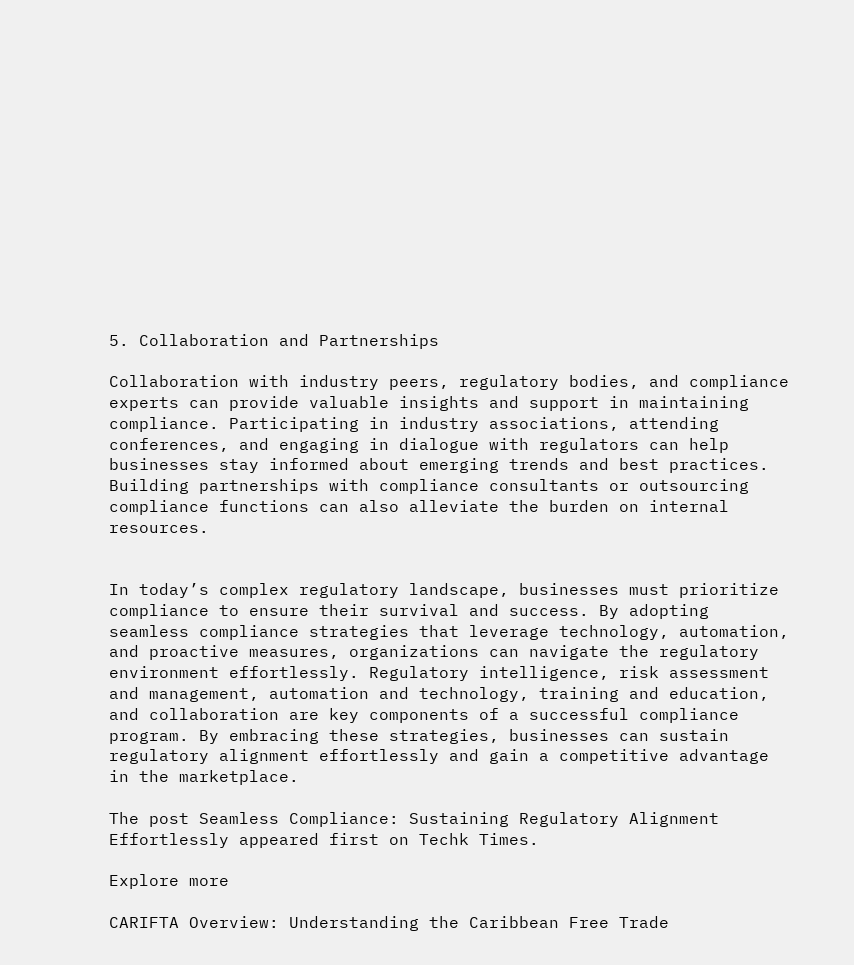5. Collaboration and Partnerships

Collaboration with industry peers, regulatory bodies, and compliance experts can provide valuable insights and support in maintaining compliance. Participating in industry associations, attending conferences, and engaging in dialogue with regulators can help businesses stay informed about emerging trends and best practices. Building partnerships with compliance consultants or outsourcing compliance functions can also alleviate the burden on internal resources.


In today’s complex regulatory landscape, businesses must prioritize compliance to ensure their survival and success. By adopting seamless compliance strategies that leverage technology, automation, and proactive measures, organizations can navigate the regulatory environment effortlessly. Regulatory intelligence, risk assessment and management, automation and technology, training and education, and collaboration are key components of a successful compliance program. By embracing these strategies, businesses can sustain regulatory alignment effortlessly and gain a competitive advantage in the marketplace.

The post Seamless Compliance: Sustaining Regulatory Alignment Effortlessly appeared first on Techk Times.

Explore more

CARIFTA Overview: Understanding the Caribbean Free Trade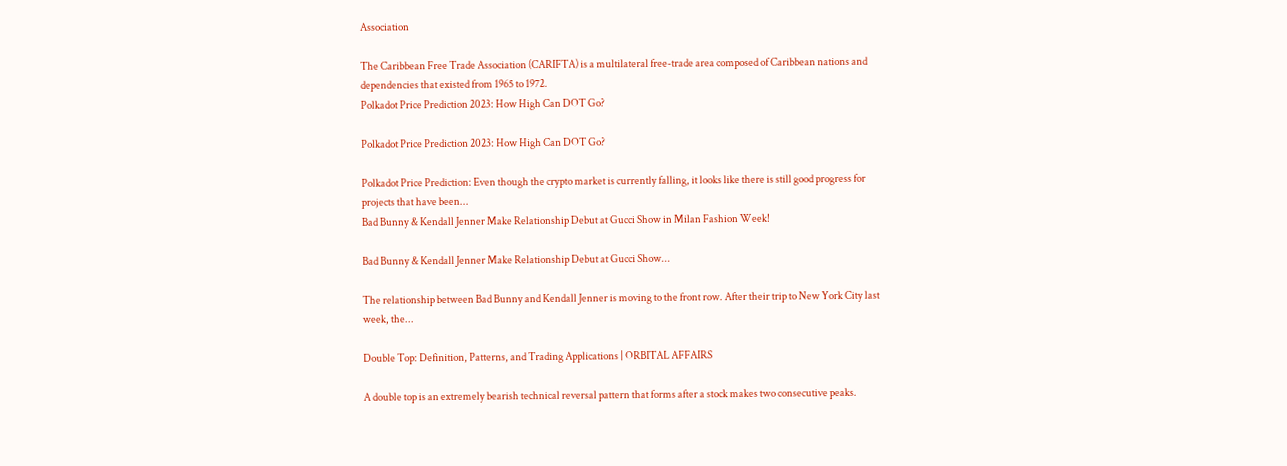Association

The Caribbean Free Trade Association (CARIFTA) is a multilateral free-trade area composed of Caribbean nations and dependencies that existed from 1965 to 1972.
Polkadot Price Prediction 2023: How High Can DOT Go?

Polkadot Price Prediction 2023: How High Can DOT Go?

Polkadot Price Prediction: Even though the crypto market is currently falling, it looks like there is still good progress for projects that have been...
Bad Bunny & Kendall Jenner Make Relationship Debut at Gucci Show in Milan Fashion Week!

Bad Bunny & Kendall Jenner Make Relationship Debut at Gucci Show...

The relationship between Bad Bunny and Kendall Jenner is moving to the front row. After their trip to New York City last week, the...

Double Top: Definition, Patterns, and Trading Applications | ORBITAL AFFAIRS

A double top is an extremely bearish technical reversal pattern that forms after a stock makes two consecutive peaks.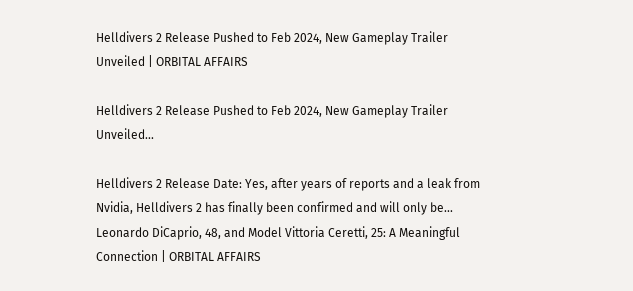Helldivers 2 Release Pushed to Feb 2024, New Gameplay Trailer Unveiled | ORBITAL AFFAIRS

Helldivers 2 Release Pushed to Feb 2024, New Gameplay Trailer Unveiled...

Helldivers 2 Release Date: Yes, after years of reports and a leak from Nvidia, Helldivers 2 has finally been confirmed and will only be...
Leonardo DiCaprio, 48, and Model Vittoria Ceretti, 25: A Meaningful Connection | ORBITAL AFFAIRS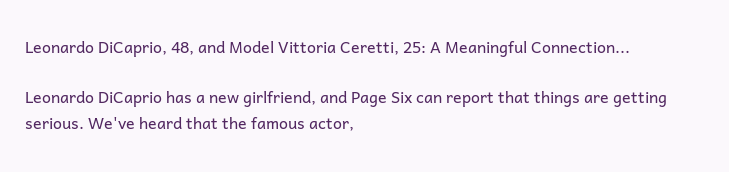Leonardo DiCaprio, 48, and Model Vittoria Ceretti, 25: A Meaningful Connection...

Leonardo DiCaprio has a new girlfriend, and Page Six can report that things are getting serious. We've heard that the famous actor,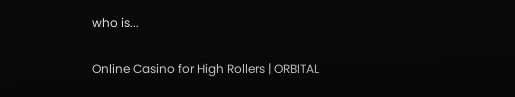who is...

Online Casino for High Rollers | ORBITAL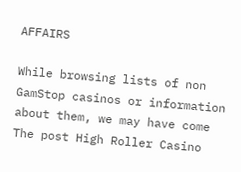AFFAIRS

While browsing lists of non GamStop casinos or information about them, we may have come The post High Roller Casino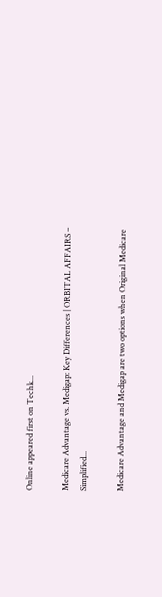Online appeared first on Techk...

Medicare Advantage vs. Medigap: Key Differences | ORBITAL AFFAIRS – Simplified...

Medicare Advantage and Medigap are two options when Original Medicare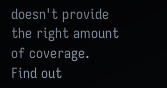doesn't provide the right amount of coverage. Find out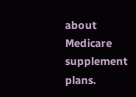about Medicare supplement plans.